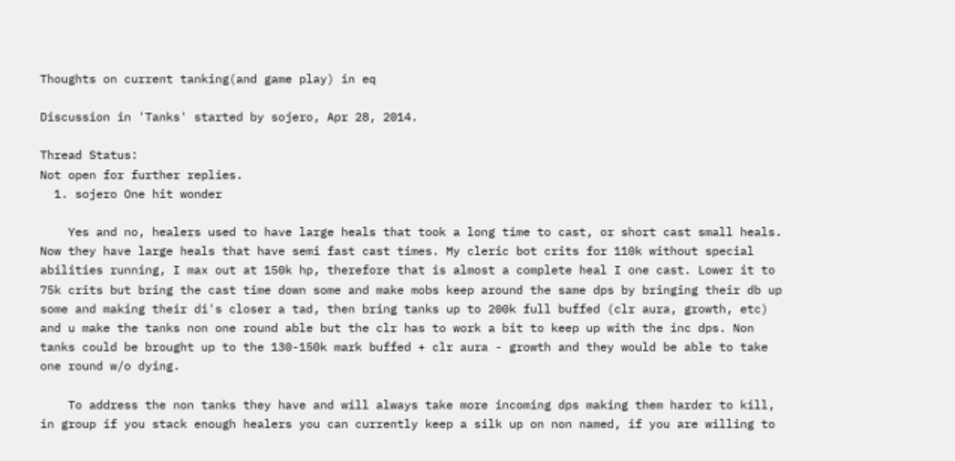Thoughts on current tanking(and game play) in eq

Discussion in 'Tanks' started by sojero, Apr 28, 2014.

Thread Status:
Not open for further replies.
  1. sojero One hit wonder

    Yes and no, healers used to have large heals that took a long time to cast, or short cast small heals. Now they have large heals that have semi fast cast times. My cleric bot crits for 110k without special abilities running, I max out at 150k hp, therefore that is almost a complete heal I one cast. Lower it to 75k crits but bring the cast time down some and make mobs keep around the same dps by bringing their db up some and making their di's closer a tad, then bring tanks up to 200k full buffed (clr aura, growth, etc) and u make the tanks non one round able but the clr has to work a bit to keep up with the inc dps. Non tanks could be brought up to the 130-150k mark buffed + clr aura - growth and they would be able to take one round w/o dying.

    To address the non tanks they have and will always take more incoming dps making them harder to kill, in group if you stack enough healers you can currently keep a silk up on non named, if you are willing to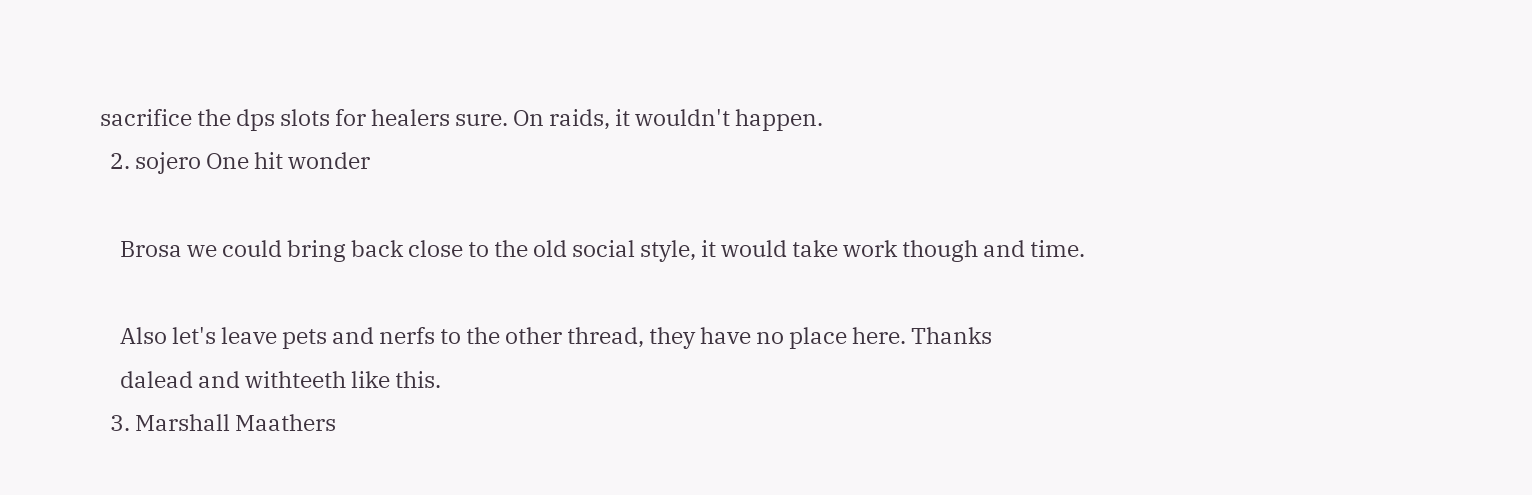sacrifice the dps slots for healers sure. On raids, it wouldn't happen.
  2. sojero One hit wonder

    Brosa we could bring back close to the old social style, it would take work though and time.

    Also let's leave pets and nerfs to the other thread, they have no place here. Thanks
    dalead and withteeth like this.
  3. Marshall Maathers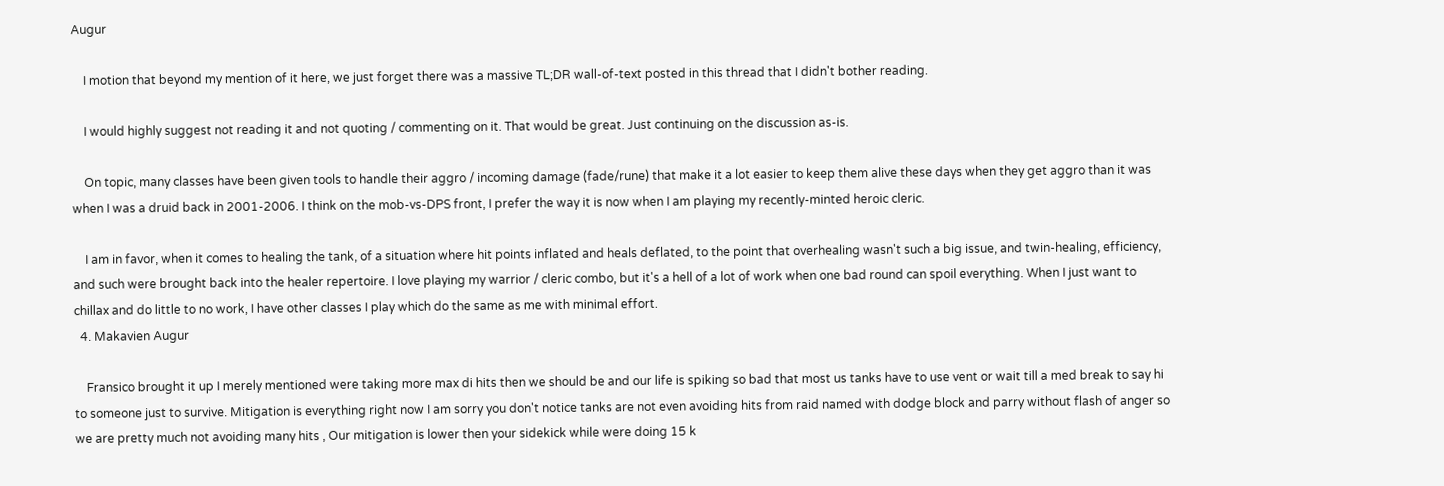Augur

    I motion that beyond my mention of it here, we just forget there was a massive TL;DR wall-of-text posted in this thread that I didn't bother reading.

    I would highly suggest not reading it and not quoting / commenting on it. That would be great. Just continuing on the discussion as-is.

    On topic, many classes have been given tools to handle their aggro / incoming damage (fade/rune) that make it a lot easier to keep them alive these days when they get aggro than it was when I was a druid back in 2001-2006. I think on the mob-vs-DPS front, I prefer the way it is now when I am playing my recently-minted heroic cleric.

    I am in favor, when it comes to healing the tank, of a situation where hit points inflated and heals deflated, to the point that overhealing wasn't such a big issue, and twin-healing, efficiency, and such were brought back into the healer repertoire. I love playing my warrior / cleric combo, but it's a hell of a lot of work when one bad round can spoil everything. When I just want to chillax and do little to no work, I have other classes I play which do the same as me with minimal effort.
  4. Makavien Augur

    Fransico brought it up I merely mentioned were taking more max di hits then we should be and our life is spiking so bad that most us tanks have to use vent or wait till a med break to say hi to someone just to survive. Mitigation is everything right now I am sorry you don't notice tanks are not even avoiding hits from raid named with dodge block and parry without flash of anger so we are pretty much not avoiding many hits , Our mitigation is lower then your sidekick while were doing 15 k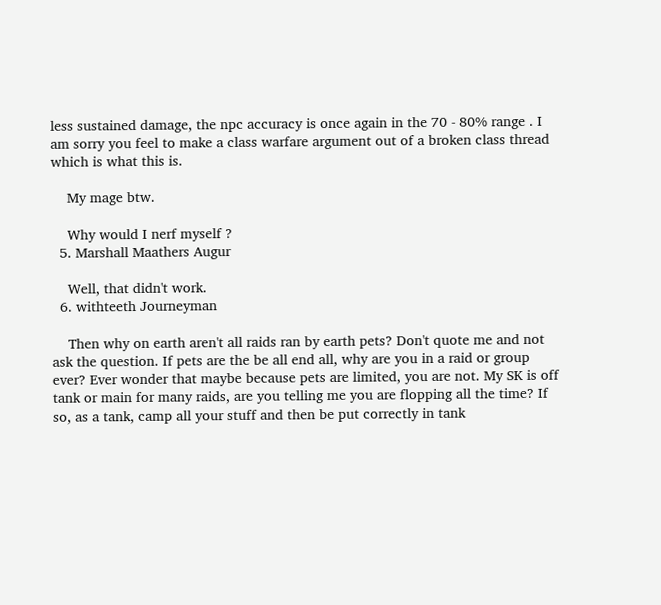less sustained damage, the npc accuracy is once again in the 70 - 80% range . I am sorry you feel to make a class warfare argument out of a broken class thread which is what this is.

    My mage btw.

    Why would I nerf myself ?
  5. Marshall Maathers Augur

    Well, that didn't work.
  6. withteeth Journeyman

    Then why on earth aren't all raids ran by earth pets? Don't quote me and not ask the question. If pets are the be all end all, why are you in a raid or group ever? Ever wonder that maybe because pets are limited, you are not. My SK is off tank or main for many raids, are you telling me you are flopping all the time? If so, as a tank, camp all your stuff and then be put correctly in tank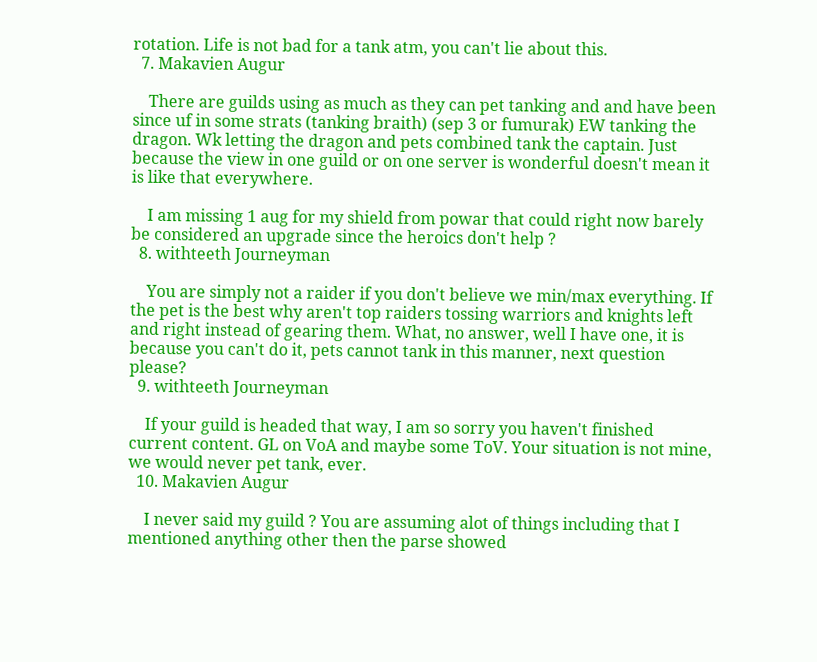rotation. Life is not bad for a tank atm, you can't lie about this.
  7. Makavien Augur

    There are guilds using as much as they can pet tanking and and have been since uf in some strats (tanking braith) (sep 3 or fumurak) EW tanking the dragon. Wk letting the dragon and pets combined tank the captain. Just because the view in one guild or on one server is wonderful doesn't mean it is like that everywhere.

    I am missing 1 aug for my shield from powar that could right now barely be considered an upgrade since the heroics don't help ?
  8. withteeth Journeyman

    You are simply not a raider if you don't believe we min/max everything. If the pet is the best why aren't top raiders tossing warriors and knights left and right instead of gearing them. What, no answer, well I have one, it is because you can't do it, pets cannot tank in this manner, next question please?
  9. withteeth Journeyman

    If your guild is headed that way, I am so sorry you haven't finished current content. GL on VoA and maybe some ToV. Your situation is not mine, we would never pet tank, ever.
  10. Makavien Augur

    I never said my guild ? You are assuming alot of things including that I mentioned anything other then the parse showed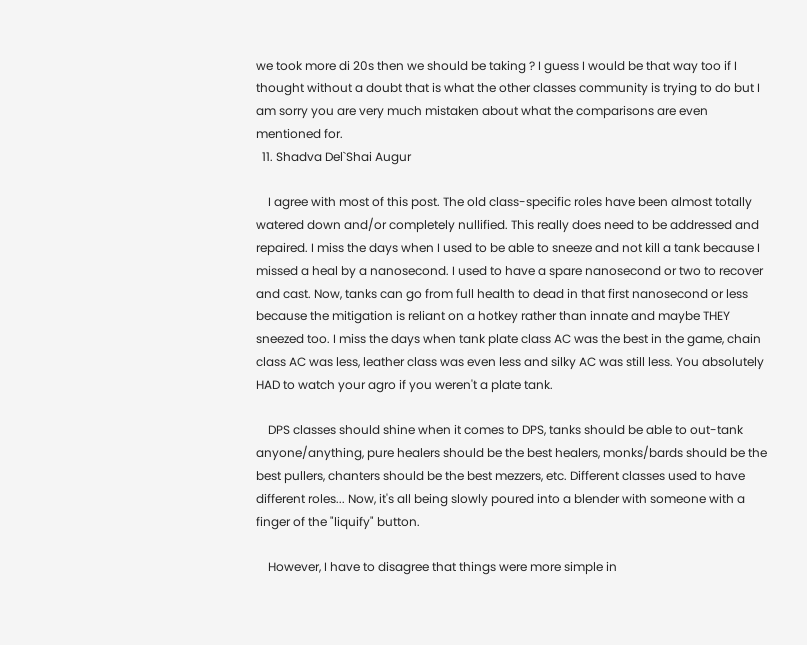we took more di 20s then we should be taking ? I guess I would be that way too if I thought without a doubt that is what the other classes community is trying to do but I am sorry you are very much mistaken about what the comparisons are even mentioned for.
  11. Shadva Del`Shai Augur

    I agree with most of this post. The old class-specific roles have been almost totally watered down and/or completely nullified. This really does need to be addressed and repaired. I miss the days when I used to be able to sneeze and not kill a tank because I missed a heal by a nanosecond. I used to have a spare nanosecond or two to recover and cast. Now, tanks can go from full health to dead in that first nanosecond or less because the mitigation is reliant on a hotkey rather than innate and maybe THEY sneezed too. I miss the days when tank plate class AC was the best in the game, chain class AC was less, leather class was even less and silky AC was still less. You absolutely HAD to watch your agro if you weren't a plate tank.

    DPS classes should shine when it comes to DPS, tanks should be able to out-tank anyone/anything, pure healers should be the best healers, monks/bards should be the best pullers, chanters should be the best mezzers, etc. Different classes used to have different roles... Now, it's all being slowly poured into a blender with someone with a finger of the "liquify" button.

    However, I have to disagree that things were more simple in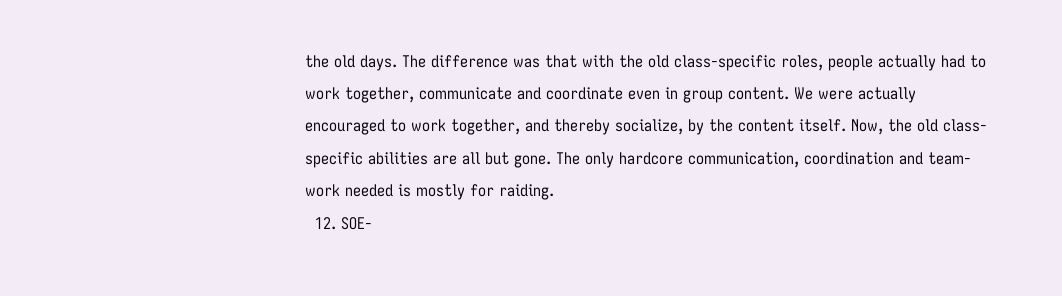the old days. The difference was that with the old class-specific roles, people actually had to work together, communicate and coordinate even in group content. We were actually encouraged to work together, and thereby socialize, by the content itself. Now, the old class-specific abilities are all but gone. The only hardcore communication, coordination and team-work needed is mostly for raiding.
  12. SOE-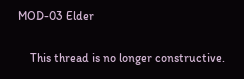MOD-03 Elder

    This thread is no longer constructive.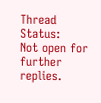Thread Status:
Not open for further replies.